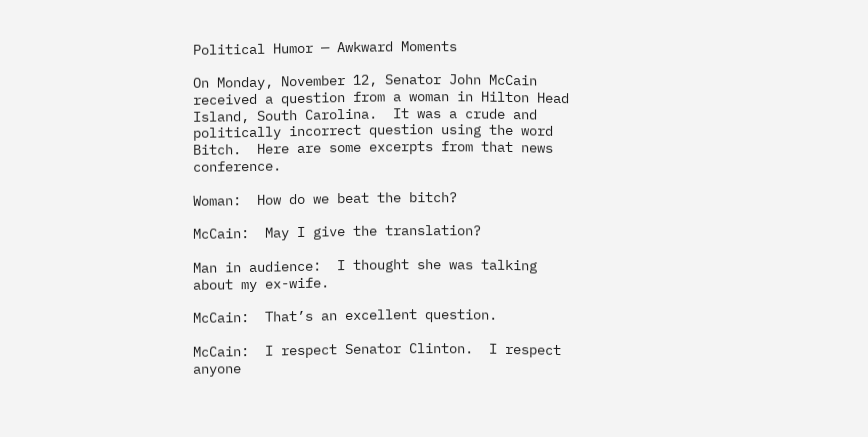Political Humor — Awkward Moments

On Monday, November 12, Senator John McCain received a question from a woman in Hilton Head Island, South Carolina.  It was a crude and politically incorrect question using the word Bitch.  Here are some excerpts from that news conference.

Woman:  How do we beat the bitch?

McCain:  May I give the translation?

Man in audience:  I thought she was talking about my ex-wife.

McCain:  That’s an excellent question.

McCain:  I respect Senator Clinton.  I respect anyone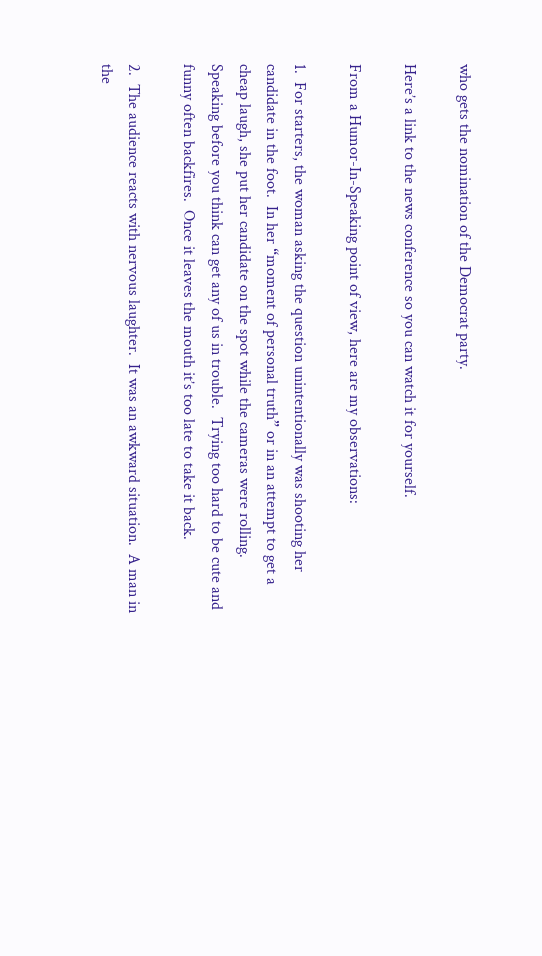who gets the nomination of the Democrat party.

Here’s a link to the news conference so you can watch it for yourself.

From a Humor-In-Speaking point of view, here are my observations:

1.  For starters, the woman asking the question unintentionally was shooting her candidate in the foot.  In her “moment of personal truth” or in an attempt to get a cheap laugh, she put her candidate on the spot while the cameras were rolling.  Speaking before you think can get any of us in trouble.  Trying too hard to be cute and funny often backfires.  Once it leaves the mouth it’s too late to take it back.

2.  The audience reacts with nervous laughter.  It was an awkward situation.  A man in the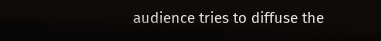audience tries to diffuse the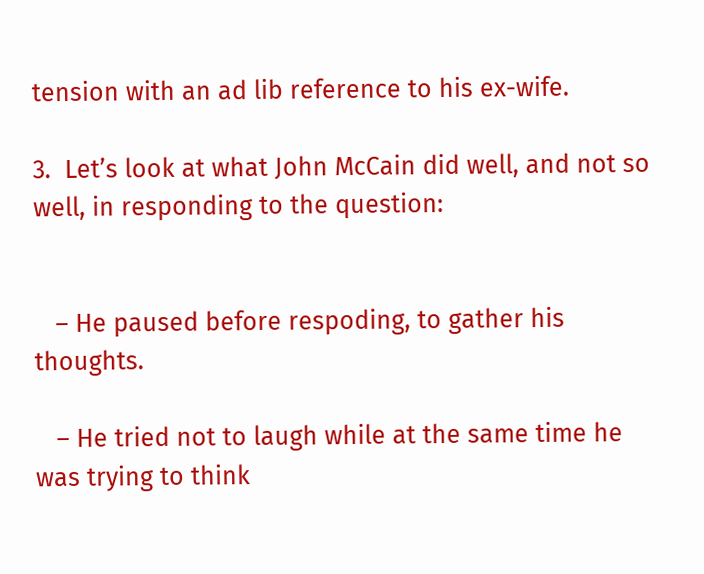tension with an ad lib reference to his ex-wife.

3.  Let’s look at what John McCain did well, and not so well, in responding to the question:


   – He paused before respoding, to gather his thoughts.

   – He tried not to laugh while at the same time he was trying to think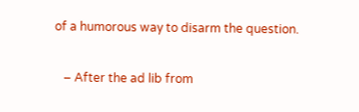of a humorous way to disarm the question.

   – After the ad lib from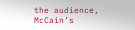the audience, McCain’s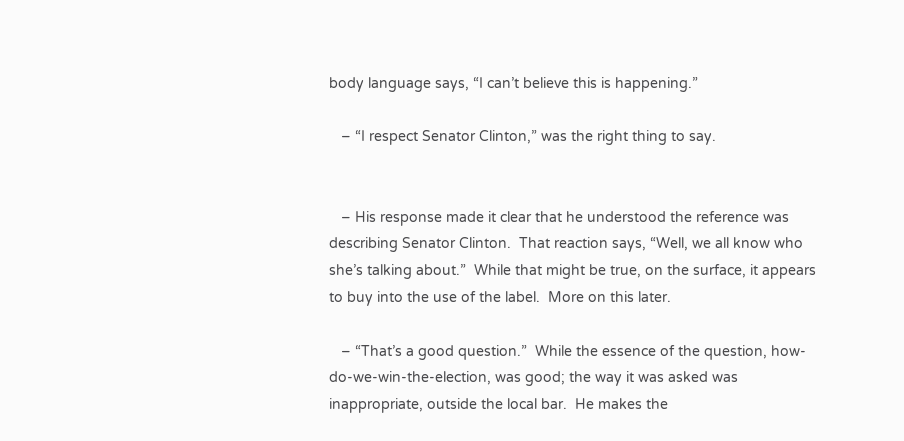body language says, “I can’t believe this is happening.”

   – “I respect Senator Clinton,” was the right thing to say.


   – His response made it clear that he understood the reference was describing Senator Clinton.  That reaction says, “Well, we all know who she’s talking about.”  While that might be true, on the surface, it appears to buy into the use of the label.  More on this later.

   – “That’s a good question.”  While the essence of the question, how-do-we-win-the-election, was good; the way it was asked was inappropriate, outside the local bar.  He makes the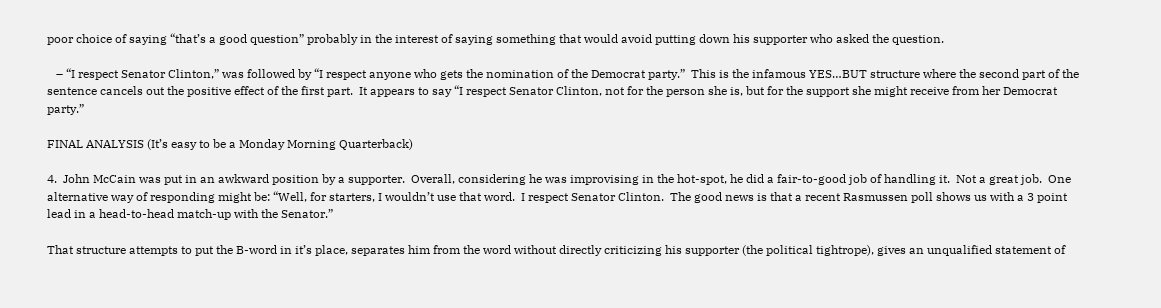poor choice of saying “that’s a good question” probably in the interest of saying something that would avoid putting down his supporter who asked the question.

   – “I respect Senator Clinton,” was followed by “I respect anyone who gets the nomination of the Democrat party.”  This is the infamous YES…BUT structure where the second part of the sentence cancels out the positive effect of the first part.  It appears to say “I respect Senator Clinton, not for the person she is, but for the support she might receive from her Democrat party.”

FINAL ANALYSIS (It’s easy to be a Monday Morning Quarterback)

4.  John McCain was put in an awkward position by a supporter.  Overall, considering he was improvising in the hot-spot, he did a fair-to-good job of handling it.  Not a great job.  One alternative way of responding might be: “Well, for starters, I wouldn’t use that word.  I respect Senator Clinton.  The good news is that a recent Rasmussen poll shows us with a 3 point lead in a head-to-head match-up with the Senator.”

That structure attempts to put the B-word in it’s place, separates him from the word without directly criticizing his supporter (the political tightrope), gives an unqualified statement of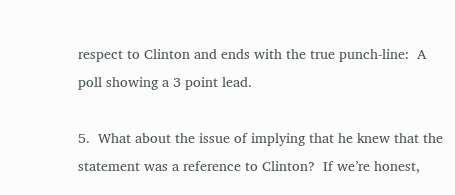respect to Clinton and ends with the true punch-line:  A poll showing a 3 point lead.

5.  What about the issue of implying that he knew that the statement was a reference to Clinton?  If we’re honest,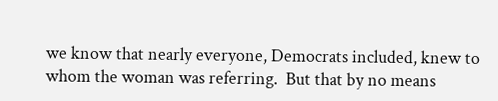we know that nearly everyone, Democrats included, knew to whom the woman was referring.  But that by no means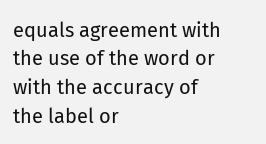equals agreement with the use of the word or with the accuracy of the label or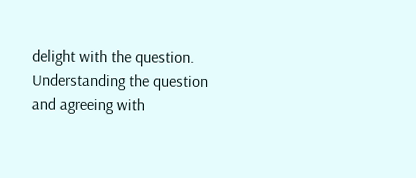delight with the question.  Understanding the question and agreeing with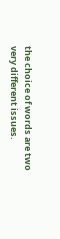the choice of words are two very different issues.